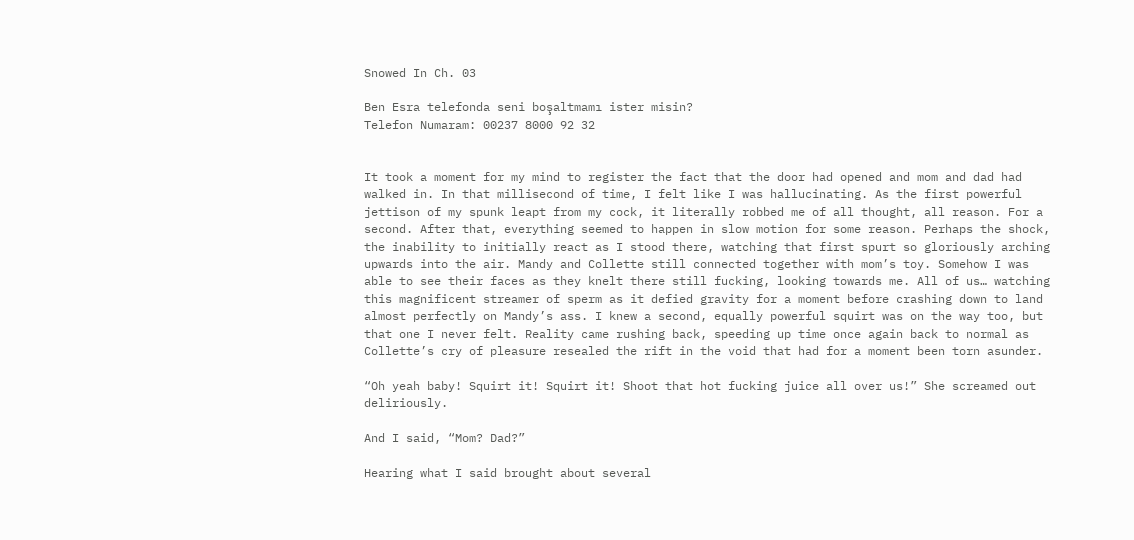Snowed In Ch. 03

Ben Esra telefonda seni boşaltmamı ister misin?
Telefon Numaram: 00237 8000 92 32


It took a moment for my mind to register the fact that the door had opened and mom and dad had walked in. In that millisecond of time, I felt like I was hallucinating. As the first powerful jettison of my spunk leapt from my cock, it literally robbed me of all thought, all reason. For a second. After that, everything seemed to happen in slow motion for some reason. Perhaps the shock, the inability to initially react as I stood there, watching that first spurt so gloriously arching upwards into the air. Mandy and Collette still connected together with mom’s toy. Somehow I was able to see their faces as they knelt there still fucking, looking towards me. All of us… watching this magnificent streamer of sperm as it defied gravity for a moment before crashing down to land almost perfectly on Mandy’s ass. I knew a second, equally powerful squirt was on the way too, but that one I never felt. Reality came rushing back, speeding up time once again back to normal as Collette’s cry of pleasure resealed the rift in the void that had for a moment been torn asunder.

“Oh yeah baby! Squirt it! Squirt it! Shoot that hot fucking juice all over us!” She screamed out deliriously.

And I said, “Mom? Dad?”

Hearing what I said brought about several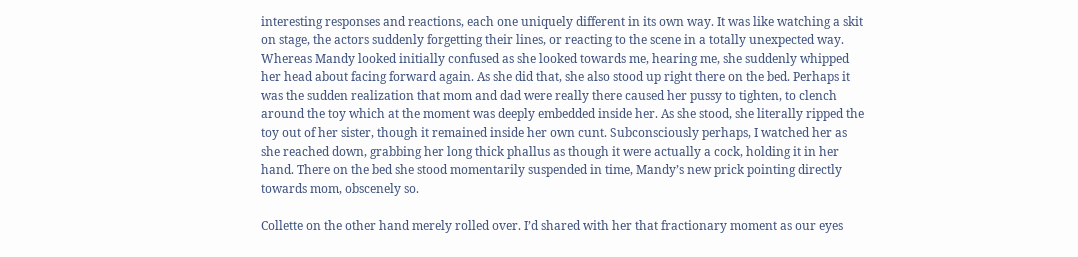interesting responses and reactions, each one uniquely different in its own way. It was like watching a skit on stage, the actors suddenly forgetting their lines, or reacting to the scene in a totally unexpected way. Whereas Mandy looked initially confused as she looked towards me, hearing me, she suddenly whipped her head about facing forward again. As she did that, she also stood up right there on the bed. Perhaps it was the sudden realization that mom and dad were really there caused her pussy to tighten, to clench around the toy which at the moment was deeply embedded inside her. As she stood, she literally ripped the toy out of her sister, though it remained inside her own cunt. Subconsciously perhaps, I watched her as she reached down, grabbing her long thick phallus as though it were actually a cock, holding it in her hand. There on the bed she stood momentarily suspended in time, Mandy’s new prick pointing directly towards mom, obscenely so.

Collette on the other hand merely rolled over. I’d shared with her that fractionary moment as our eyes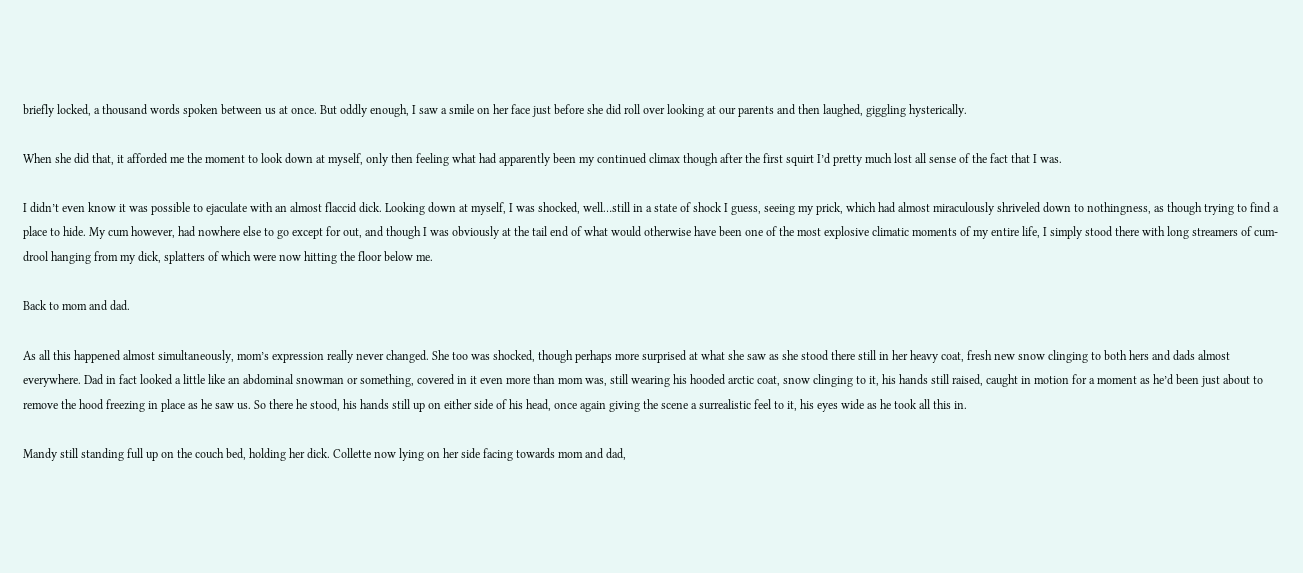briefly locked, a thousand words spoken between us at once. But oddly enough, I saw a smile on her face just before she did roll over looking at our parents and then laughed, giggling hysterically.

When she did that, it afforded me the moment to look down at myself, only then feeling what had apparently been my continued climax though after the first squirt I’d pretty much lost all sense of the fact that I was.

I didn’t even know it was possible to ejaculate with an almost flaccid dick. Looking down at myself, I was shocked, well…still in a state of shock I guess, seeing my prick, which had almost miraculously shriveled down to nothingness, as though trying to find a place to hide. My cum however, had nowhere else to go except for out, and though I was obviously at the tail end of what would otherwise have been one of the most explosive climatic moments of my entire life, I simply stood there with long streamers of cum-drool hanging from my dick, splatters of which were now hitting the floor below me.

Back to mom and dad.

As all this happened almost simultaneously, mom’s expression really never changed. She too was shocked, though perhaps more surprised at what she saw as she stood there still in her heavy coat, fresh new snow clinging to both hers and dads almost everywhere. Dad in fact looked a little like an abdominal snowman or something, covered in it even more than mom was, still wearing his hooded arctic coat, snow clinging to it, his hands still raised, caught in motion for a moment as he’d been just about to remove the hood freezing in place as he saw us. So there he stood, his hands still up on either side of his head, once again giving the scene a surrealistic feel to it, his eyes wide as he took all this in.

Mandy still standing full up on the couch bed, holding her dick. Collette now lying on her side facing towards mom and dad,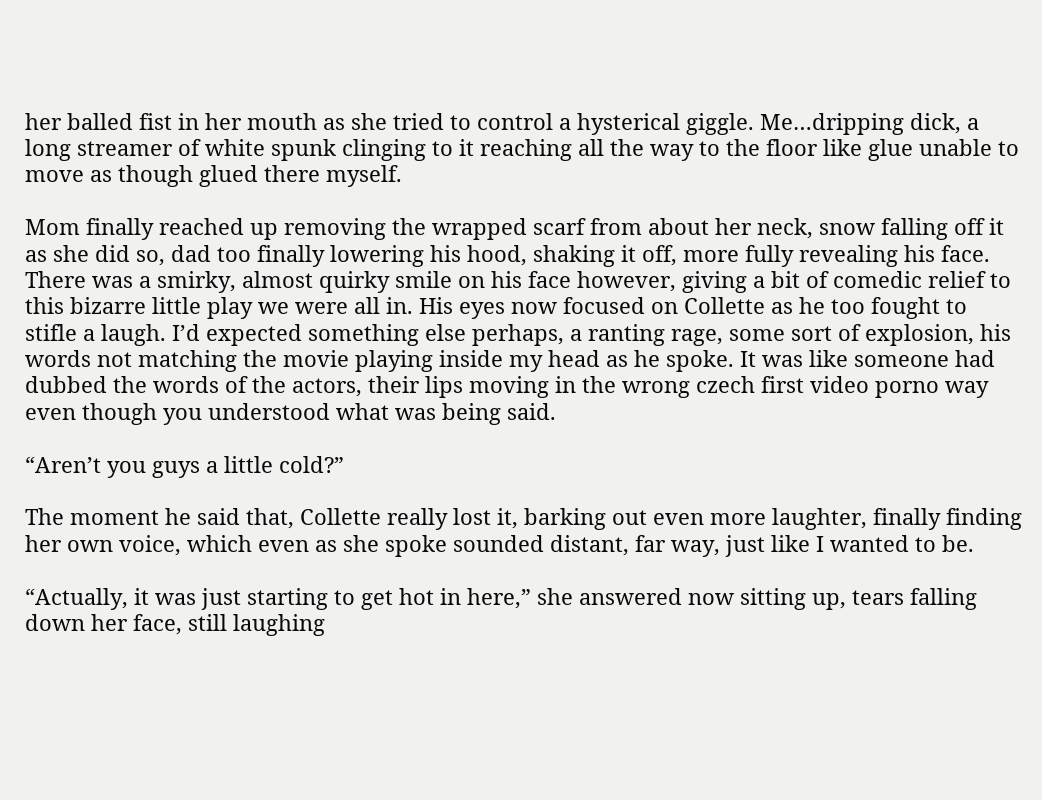her balled fist in her mouth as she tried to control a hysterical giggle. Me…dripping dick, a long streamer of white spunk clinging to it reaching all the way to the floor like glue unable to move as though glued there myself.

Mom finally reached up removing the wrapped scarf from about her neck, snow falling off it as she did so, dad too finally lowering his hood, shaking it off, more fully revealing his face. There was a smirky, almost quirky smile on his face however, giving a bit of comedic relief to this bizarre little play we were all in. His eyes now focused on Collette as he too fought to stifle a laugh. I’d expected something else perhaps, a ranting rage, some sort of explosion, his words not matching the movie playing inside my head as he spoke. It was like someone had dubbed the words of the actors, their lips moving in the wrong czech first video porno way even though you understood what was being said.

“Aren’t you guys a little cold?”

The moment he said that, Collette really lost it, barking out even more laughter, finally finding her own voice, which even as she spoke sounded distant, far way, just like I wanted to be.

“Actually, it was just starting to get hot in here,” she answered now sitting up, tears falling down her face, still laughing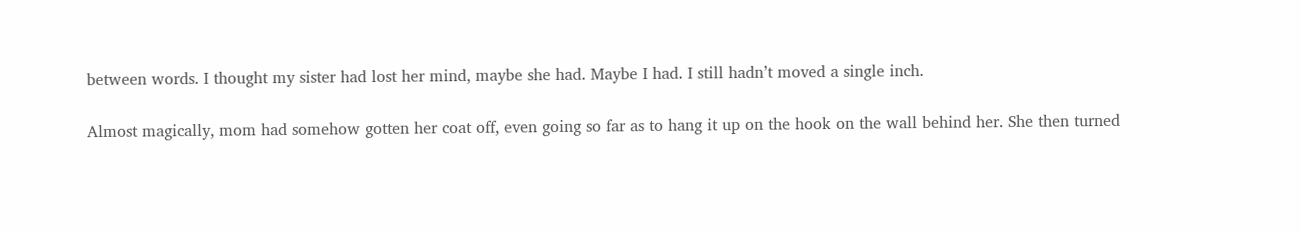between words. I thought my sister had lost her mind, maybe she had. Maybe I had. I still hadn’t moved a single inch.

Almost magically, mom had somehow gotten her coat off, even going so far as to hang it up on the hook on the wall behind her. She then turned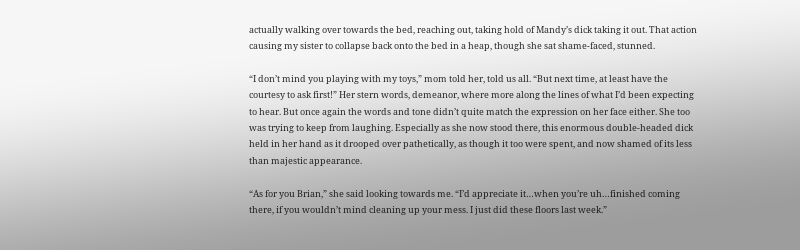actually walking over towards the bed, reaching out, taking hold of Mandy’s dick taking it out. That action causing my sister to collapse back onto the bed in a heap, though she sat shame-faced, stunned.

“I don’t mind you playing with my toys,” mom told her, told us all. “But next time, at least have the courtesy to ask first!” Her stern words, demeanor, where more along the lines of what I’d been expecting to hear. But once again the words and tone didn’t quite match the expression on her face either. She too was trying to keep from laughing. Especially as she now stood there, this enormous double-headed dick held in her hand as it drooped over pathetically, as though it too were spent, and now shamed of its less than majestic appearance.

“As for you Brian,” she said looking towards me. “I’d appreciate it…when you’re uh…finished coming there, if you wouldn’t mind cleaning up your mess. I just did these floors last week.”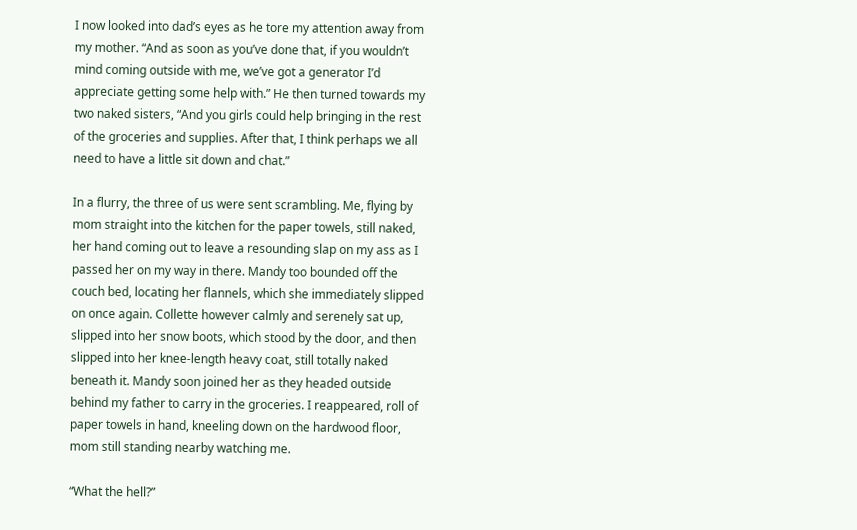I now looked into dad’s eyes as he tore my attention away from my mother. “And as soon as you’ve done that, if you wouldn’t mind coming outside with me, we’ve got a generator I’d appreciate getting some help with.” He then turned towards my two naked sisters, “And you girls could help bringing in the rest of the groceries and supplies. After that, I think perhaps we all need to have a little sit down and chat.”

In a flurry, the three of us were sent scrambling. Me, flying by mom straight into the kitchen for the paper towels, still naked, her hand coming out to leave a resounding slap on my ass as I passed her on my way in there. Mandy too bounded off the couch bed, locating her flannels, which she immediately slipped on once again. Collette however calmly and serenely sat up, slipped into her snow boots, which stood by the door, and then slipped into her knee-length heavy coat, still totally naked beneath it. Mandy soon joined her as they headed outside behind my father to carry in the groceries. I reappeared, roll of paper towels in hand, kneeling down on the hardwood floor, mom still standing nearby watching me.

“What the hell?”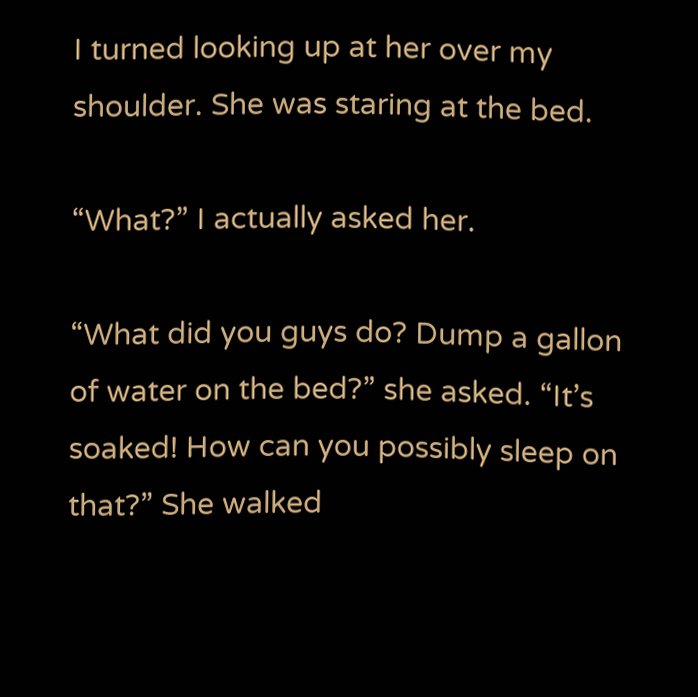I turned looking up at her over my shoulder. She was staring at the bed.

“What?” I actually asked her.

“What did you guys do? Dump a gallon of water on the bed?” she asked. “It’s soaked! How can you possibly sleep on that?” She walked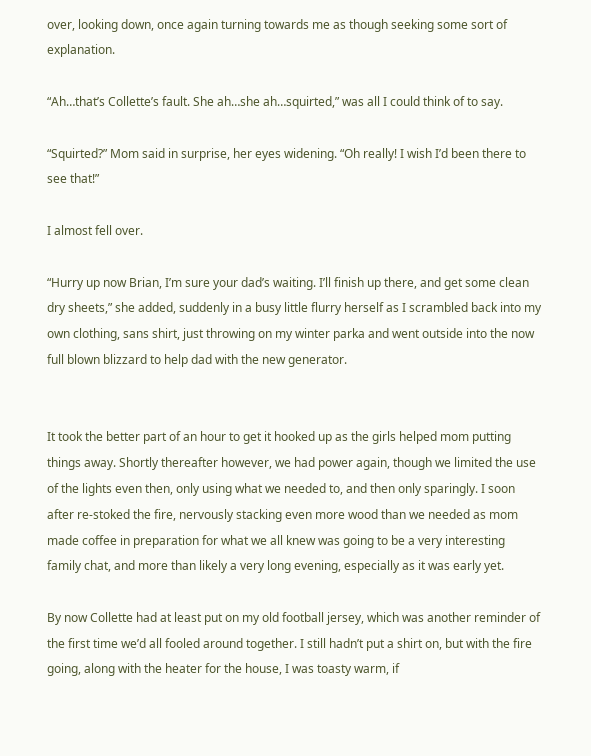over, looking down, once again turning towards me as though seeking some sort of explanation.

“Ah…that’s Collette’s fault. She ah…she ah…squirted,” was all I could think of to say.

“Squirted?” Mom said in surprise, her eyes widening. “Oh really! I wish I’d been there to see that!”

I almost fell over.

“Hurry up now Brian, I’m sure your dad’s waiting. I’ll finish up there, and get some clean dry sheets,” she added, suddenly in a busy little flurry herself as I scrambled back into my own clothing, sans shirt, just throwing on my winter parka and went outside into the now full blown blizzard to help dad with the new generator.


It took the better part of an hour to get it hooked up as the girls helped mom putting things away. Shortly thereafter however, we had power again, though we limited the use of the lights even then, only using what we needed to, and then only sparingly. I soon after re-stoked the fire, nervously stacking even more wood than we needed as mom made coffee in preparation for what we all knew was going to be a very interesting family chat, and more than likely a very long evening, especially as it was early yet.

By now Collette had at least put on my old football jersey, which was another reminder of the first time we’d all fooled around together. I still hadn’t put a shirt on, but with the fire going, along with the heater for the house, I was toasty warm, if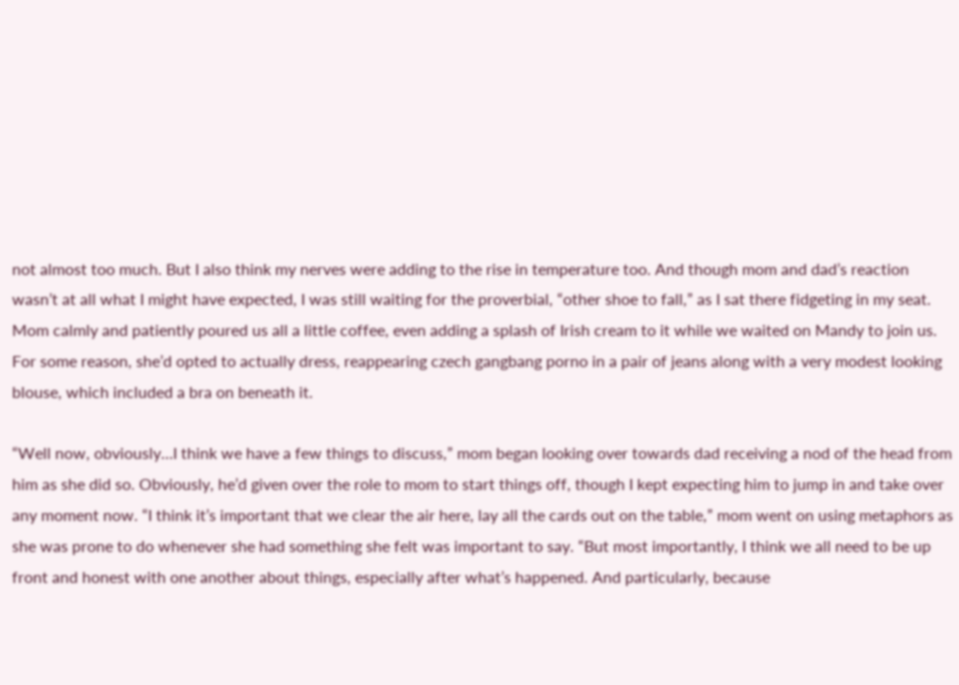not almost too much. But I also think my nerves were adding to the rise in temperature too. And though mom and dad’s reaction wasn’t at all what I might have expected, I was still waiting for the proverbial, “other shoe to fall,” as I sat there fidgeting in my seat. Mom calmly and patiently poured us all a little coffee, even adding a splash of Irish cream to it while we waited on Mandy to join us. For some reason, she’d opted to actually dress, reappearing czech gangbang porno in a pair of jeans along with a very modest looking blouse, which included a bra on beneath it.

“Well now, obviously…I think we have a few things to discuss,” mom began looking over towards dad receiving a nod of the head from him as she did so. Obviously, he’d given over the role to mom to start things off, though I kept expecting him to jump in and take over any moment now. “I think it’s important that we clear the air here, lay all the cards out on the table,” mom went on using metaphors as she was prone to do whenever she had something she felt was important to say. “But most importantly, I think we all need to be up front and honest with one another about things, especially after what’s happened. And particularly, because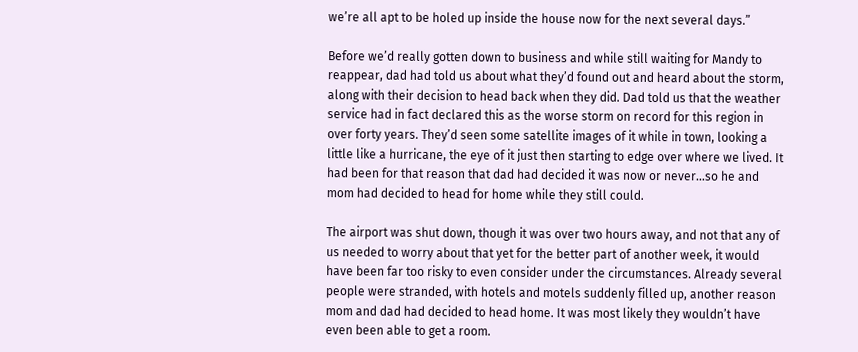we’re all apt to be holed up inside the house now for the next several days.”

Before we’d really gotten down to business and while still waiting for Mandy to reappear, dad had told us about what they’d found out and heard about the storm, along with their decision to head back when they did. Dad told us that the weather service had in fact declared this as the worse storm on record for this region in over forty years. They’d seen some satellite images of it while in town, looking a little like a hurricane, the eye of it just then starting to edge over where we lived. It had been for that reason that dad had decided it was now or never…so he and mom had decided to head for home while they still could.

The airport was shut down, though it was over two hours away, and not that any of us needed to worry about that yet for the better part of another week, it would have been far too risky to even consider under the circumstances. Already several people were stranded, with hotels and motels suddenly filled up, another reason mom and dad had decided to head home. It was most likely they wouldn’t have even been able to get a room.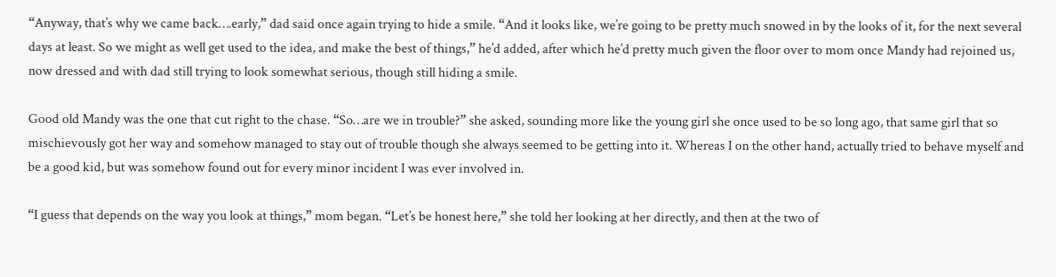“Anyway, that’s why we came back….early,” dad said once again trying to hide a smile. “And it looks like, we’re going to be pretty much snowed in by the looks of it, for the next several days at least. So we might as well get used to the idea, and make the best of things,” he’d added, after which he’d pretty much given the floor over to mom once Mandy had rejoined us, now dressed and with dad still trying to look somewhat serious, though still hiding a smile.

Good old Mandy was the one that cut right to the chase. “So…are we in trouble?” she asked, sounding more like the young girl she once used to be so long ago, that same girl that so mischievously got her way and somehow managed to stay out of trouble though she always seemed to be getting into it. Whereas I on the other hand, actually tried to behave myself and be a good kid, but was somehow found out for every minor incident I was ever involved in.

“I guess that depends on the way you look at things,” mom began. “Let’s be honest here,” she told her looking at her directly, and then at the two of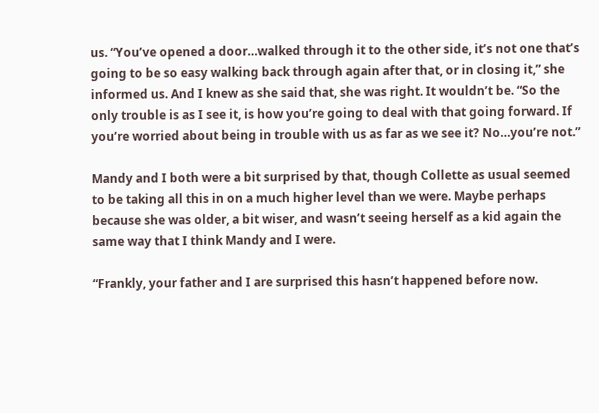us. “You’ve opened a door…walked through it to the other side, it’s not one that’s going to be so easy walking back through again after that, or in closing it,” she informed us. And I knew as she said that, she was right. It wouldn’t be. “So the only trouble is as I see it, is how you’re going to deal with that going forward. If you’re worried about being in trouble with us as far as we see it? No…you’re not.”

Mandy and I both were a bit surprised by that, though Collette as usual seemed to be taking all this in on a much higher level than we were. Maybe perhaps because she was older, a bit wiser, and wasn’t seeing herself as a kid again the same way that I think Mandy and I were.

“Frankly, your father and I are surprised this hasn’t happened before now.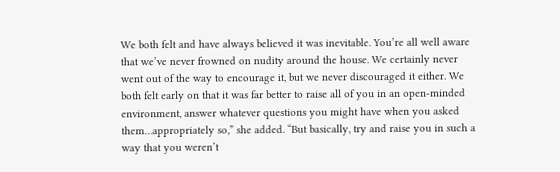We both felt and have always believed it was inevitable. You’re all well aware that we’ve never frowned on nudity around the house. We certainly never went out of the way to encourage it, but we never discouraged it either. We both felt early on that it was far better to raise all of you in an open-minded environment, answer whatever questions you might have when you asked them…appropriately so,” she added. “But basically, try and raise you in such a way that you weren’t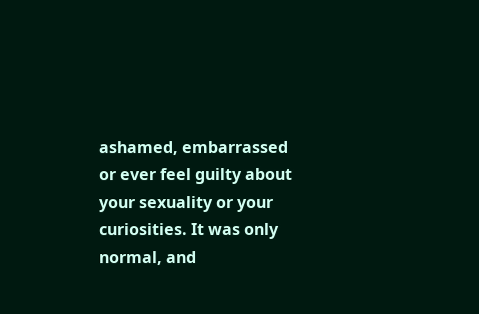ashamed, embarrassed or ever feel guilty about your sexuality or your curiosities. It was only normal, and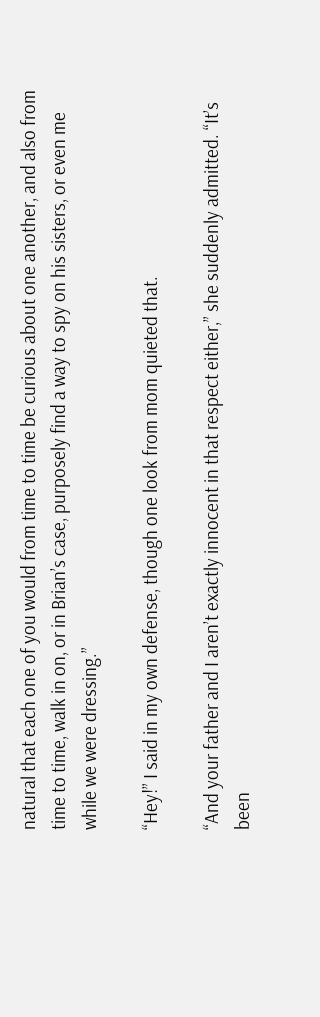natural that each one of you would from time to time be curious about one another, and also from time to time, walk in on, or in Brian’s case, purposely find a way to spy on his sisters, or even me while we were dressing.”

“Hey!” I said in my own defense, though one look from mom quieted that.

“And your father and I aren’t exactly innocent in that respect either,” she suddenly admitted. “It’s been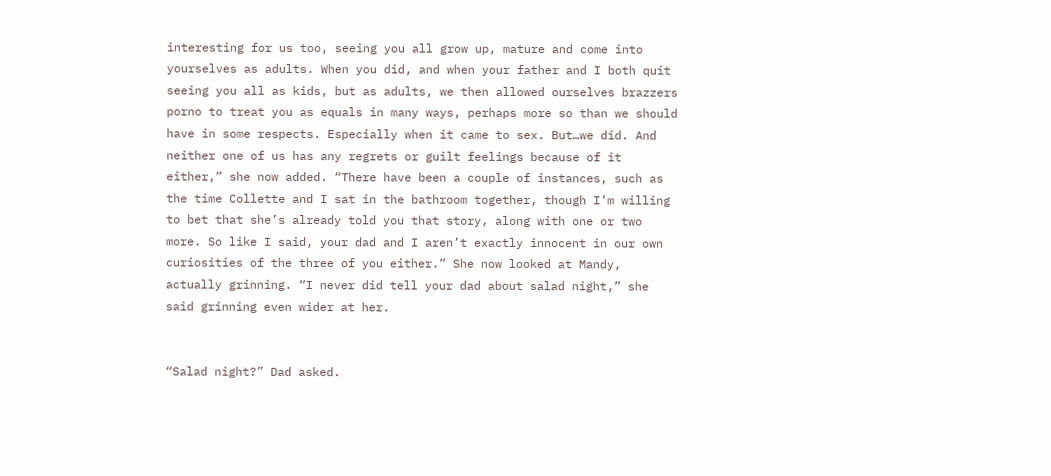interesting for us too, seeing you all grow up, mature and come into yourselves as adults. When you did, and when your father and I both quit seeing you all as kids, but as adults, we then allowed ourselves brazzers porno to treat you as equals in many ways, perhaps more so than we should have in some respects. Especially when it came to sex. But…we did. And neither one of us has any regrets or guilt feelings because of it either,” she now added. “There have been a couple of instances, such as the time Collette and I sat in the bathroom together, though I’m willing to bet that she’s already told you that story, along with one or two more. So like I said, your dad and I aren’t exactly innocent in our own curiosities of the three of you either.” She now looked at Mandy, actually grinning. “I never did tell your dad about salad night,” she said grinning even wider at her.


“Salad night?” Dad asked.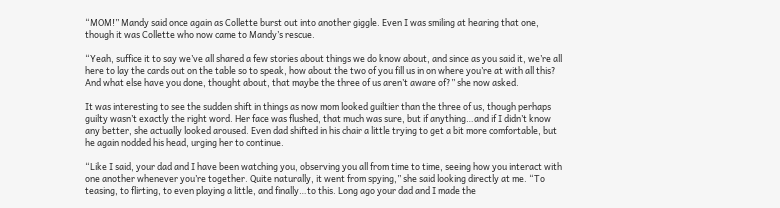“MOM!” Mandy said once again as Collette burst out into another giggle. Even I was smiling at hearing that one, though it was Collette who now came to Mandy’s rescue.

“Yeah, suffice it to say we’ve all shared a few stories about things we do know about, and since as you said it, we’re all here to lay the cards out on the table so to speak, how about the two of you fill us in on where you’re at with all this? And what else have you done, thought about, that maybe the three of us aren’t aware of?” she now asked.

It was interesting to see the sudden shift in things as now mom looked guiltier than the three of us, though perhaps guilty wasn’t exactly the right word. Her face was flushed, that much was sure, but if anything…and if I didn’t know any better, she actually looked aroused. Even dad shifted in his chair a little trying to get a bit more comfortable, but he again nodded his head, urging her to continue.

“Like I said, your dad and I have been watching you, observing you all from time to time, seeing how you interact with one another whenever you’re together. Quite naturally, it went from spying,” she said looking directly at me. “To teasing, to flirting, to even playing a little, and finally…to this. Long ago your dad and I made the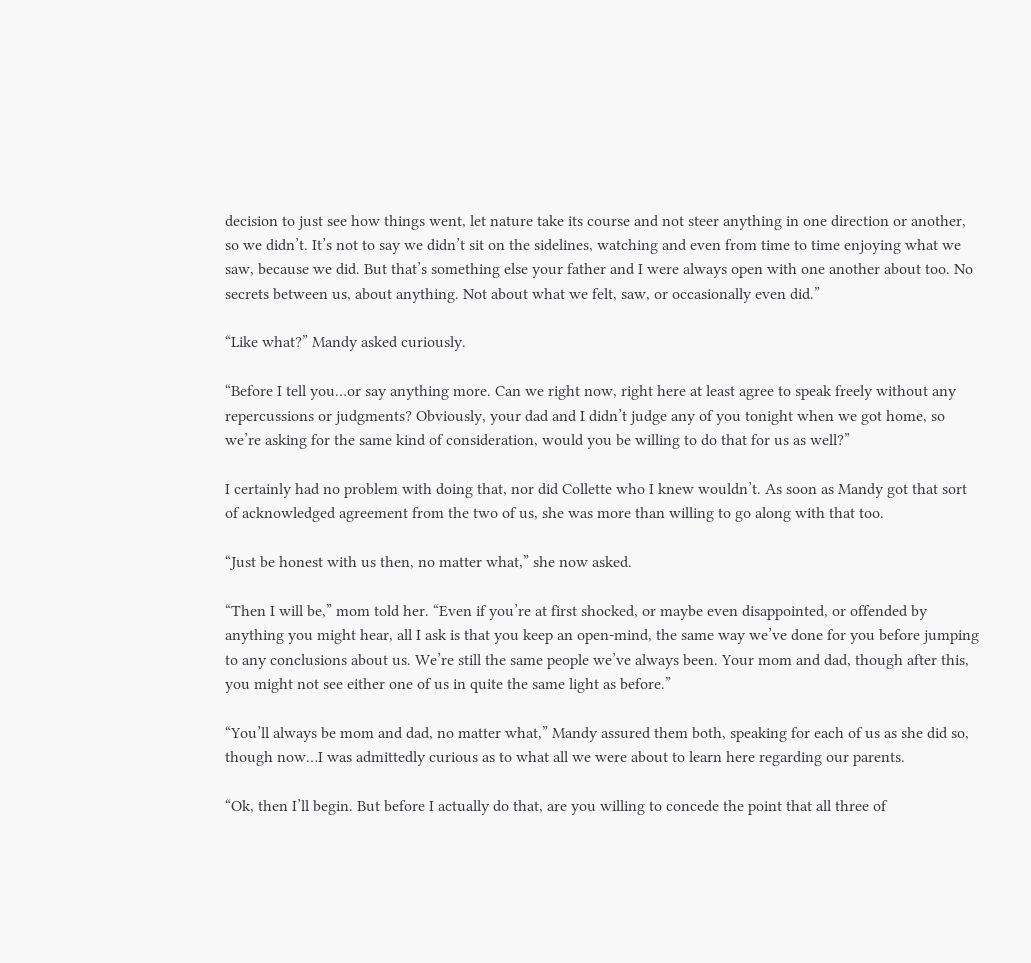decision to just see how things went, let nature take its course and not steer anything in one direction or another, so we didn’t. It’s not to say we didn’t sit on the sidelines, watching and even from time to time enjoying what we saw, because we did. But that’s something else your father and I were always open with one another about too. No secrets between us, about anything. Not about what we felt, saw, or occasionally even did.”

“Like what?” Mandy asked curiously.

“Before I tell you…or say anything more. Can we right now, right here at least agree to speak freely without any repercussions or judgments? Obviously, your dad and I didn’t judge any of you tonight when we got home, so we’re asking for the same kind of consideration, would you be willing to do that for us as well?”

I certainly had no problem with doing that, nor did Collette who I knew wouldn’t. As soon as Mandy got that sort of acknowledged agreement from the two of us, she was more than willing to go along with that too.

“Just be honest with us then, no matter what,” she now asked.

“Then I will be,” mom told her. “Even if you’re at first shocked, or maybe even disappointed, or offended by anything you might hear, all I ask is that you keep an open-mind, the same way we’ve done for you before jumping to any conclusions about us. We’re still the same people we’ve always been. Your mom and dad, though after this, you might not see either one of us in quite the same light as before.”

“You’ll always be mom and dad, no matter what,” Mandy assured them both, speaking for each of us as she did so, though now…I was admittedly curious as to what all we were about to learn here regarding our parents.

“Ok, then I’ll begin. But before I actually do that, are you willing to concede the point that all three of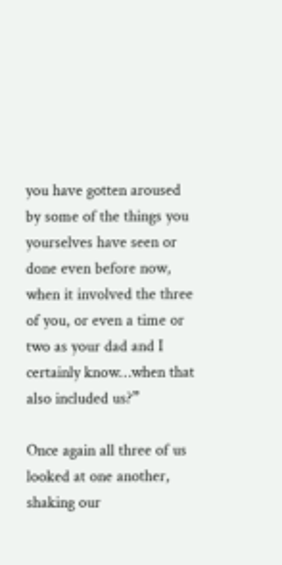you have gotten aroused by some of the things you yourselves have seen or done even before now, when it involved the three of you, or even a time or two as your dad and I certainly know…when that also included us?”

Once again all three of us looked at one another, shaking our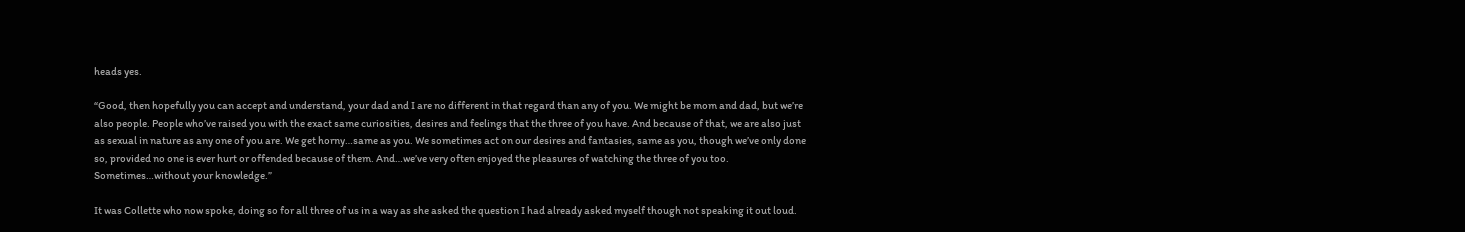heads yes.

“Good, then hopefully you can accept and understand, your dad and I are no different in that regard than any of you. We might be mom and dad, but we’re also people. People who’ve raised you with the exact same curiosities, desires and feelings that the three of you have. And because of that, we are also just as sexual in nature as any one of you are. We get horny…same as you. We sometimes act on our desires and fantasies, same as you, though we’ve only done so, provided no one is ever hurt or offended because of them. And…we’ve very often enjoyed the pleasures of watching the three of you too. Sometimes…without your knowledge.”

It was Collette who now spoke, doing so for all three of us in a way as she asked the question I had already asked myself though not speaking it out loud.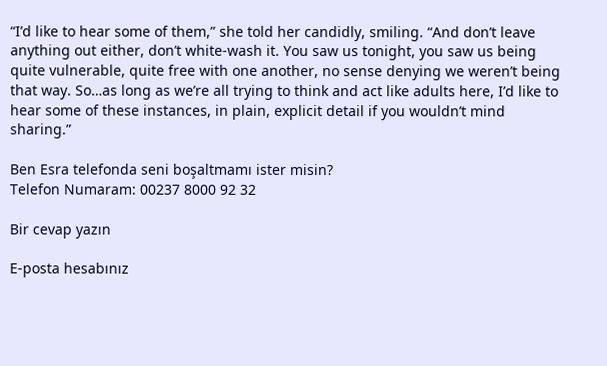“I’d like to hear some of them,” she told her candidly, smiling. “And don’t leave anything out either, don’t white-wash it. You saw us tonight, you saw us being quite vulnerable, quite free with one another, no sense denying we weren’t being that way. So…as long as we’re all trying to think and act like adults here, I’d like to hear some of these instances, in plain, explicit detail if you wouldn’t mind sharing.”

Ben Esra telefonda seni boşaltmamı ister misin?
Telefon Numaram: 00237 8000 92 32

Bir cevap yazın

E-posta hesabınız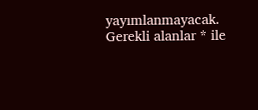yayımlanmayacak. Gerekli alanlar * ile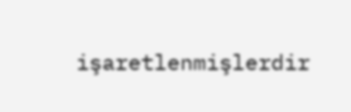işaretlenmişlerdir